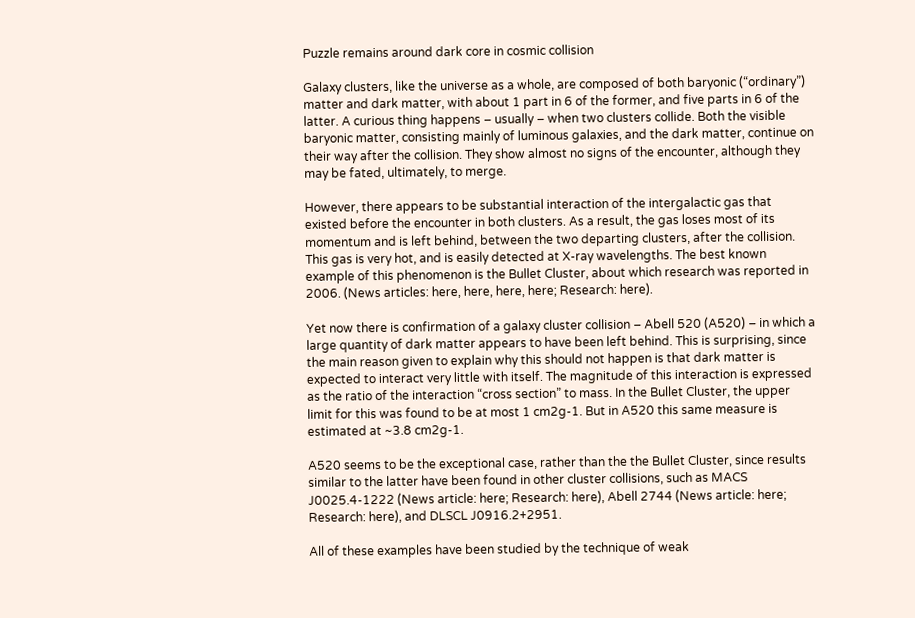Puzzle remains around dark core in cosmic collision

Galaxy clusters, like the universe as a whole, are composed of both baryonic (“ordinary”) matter and dark matter, with about 1 part in 6 of the former, and five parts in 6 of the latter. A curious thing happens – usually – when two clusters collide. Both the visible baryonic matter, consisting mainly of luminous galaxies, and the dark matter, continue on their way after the collision. They show almost no signs of the encounter, although they may be fated, ultimately, to merge.

However, there appears to be substantial interaction of the intergalactic gas that existed before the encounter in both clusters. As a result, the gas loses most of its momentum and is left behind, between the two departing clusters, after the collision. This gas is very hot, and is easily detected at X-ray wavelengths. The best known example of this phenomenon is the Bullet Cluster, about which research was reported in 2006. (News articles: here, here, here, here; Research: here).

Yet now there is confirmation of a galaxy cluster collision – Abell 520 (A520) – in which a large quantity of dark matter appears to have been left behind. This is surprising, since the main reason given to explain why this should not happen is that dark matter is expected to interact very little with itself. The magnitude of this interaction is expressed as the ratio of the interaction “cross section” to mass. In the Bullet Cluster, the upper limit for this was found to be at most 1 cm2g-1. But in A520 this same measure is estimated at ~3.8 cm2g-1.

A520 seems to be the exceptional case, rather than the the Bullet Cluster, since results similar to the latter have been found in other cluster collisions, such as MACS J0025.4-1222 (News article: here; Research: here), Abell 2744 (News article: here; Research: here), and DLSCL J0916.2+2951.

All of these examples have been studied by the technique of weak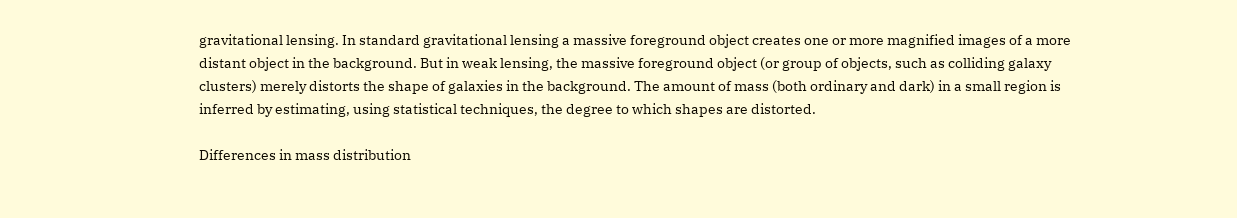gravitational lensing. In standard gravitational lensing a massive foreground object creates one or more magnified images of a more distant object in the background. But in weak lensing, the massive foreground object (or group of objects, such as colliding galaxy clusters) merely distorts the shape of galaxies in the background. The amount of mass (both ordinary and dark) in a small region is inferred by estimating, using statistical techniques, the degree to which shapes are distorted.

Differences in mass distribution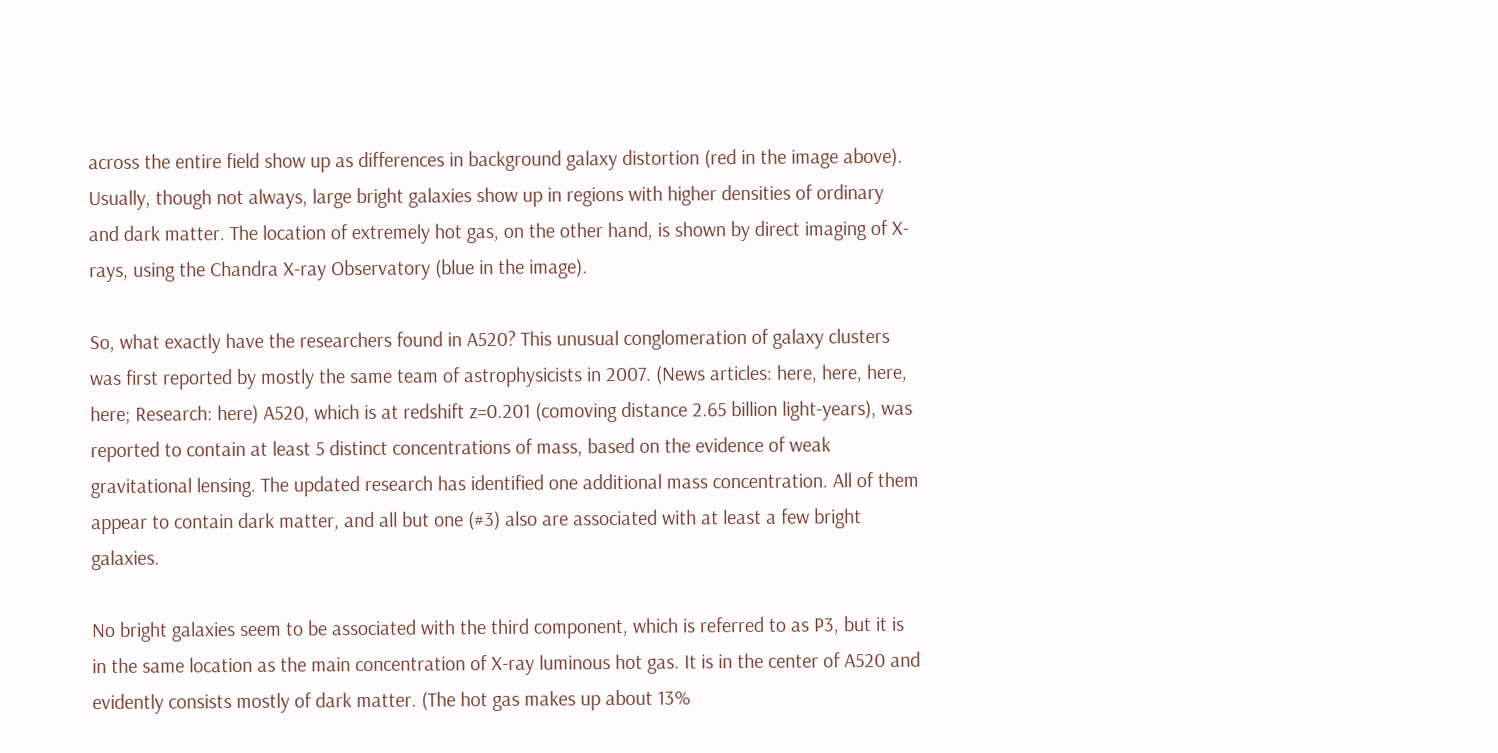across the entire field show up as differences in background galaxy distortion (red in the image above). Usually, though not always, large bright galaxies show up in regions with higher densities of ordinary and dark matter. The location of extremely hot gas, on the other hand, is shown by direct imaging of X-rays, using the Chandra X-ray Observatory (blue in the image).

So, what exactly have the researchers found in A520? This unusual conglomeration of galaxy clusters was first reported by mostly the same team of astrophysicists in 2007. (News articles: here, here, here, here; Research: here) A520, which is at redshift z=0.201 (comoving distance 2.65 billion light-years), was reported to contain at least 5 distinct concentrations of mass, based on the evidence of weak gravitational lensing. The updated research has identified one additional mass concentration. All of them appear to contain dark matter, and all but one (#3) also are associated with at least a few bright galaxies.

No bright galaxies seem to be associated with the third component, which is referred to as P3, but it is in the same location as the main concentration of X-ray luminous hot gas. It is in the center of A520 and evidently consists mostly of dark matter. (The hot gas makes up about 13%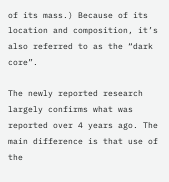of its mass.) Because of its location and composition, it’s also referred to as the “dark core”.

The newly reported research largely confirms what was reported over 4 years ago. The main difference is that use of the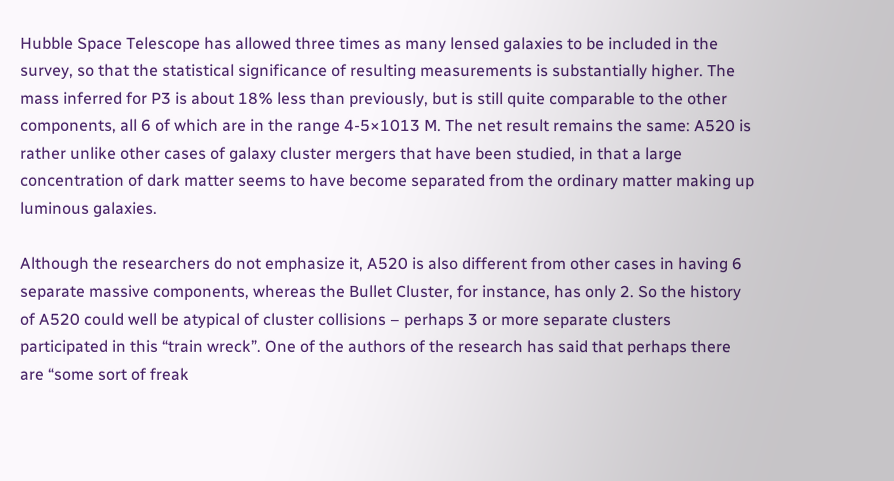Hubble Space Telescope has allowed three times as many lensed galaxies to be included in the survey, so that the statistical significance of resulting measurements is substantially higher. The mass inferred for P3 is about 18% less than previously, but is still quite comparable to the other components, all 6 of which are in the range 4-5×1013 M. The net result remains the same: A520 is rather unlike other cases of galaxy cluster mergers that have been studied, in that a large concentration of dark matter seems to have become separated from the ordinary matter making up luminous galaxies.

Although the researchers do not emphasize it, A520 is also different from other cases in having 6 separate massive components, whereas the Bullet Cluster, for instance, has only 2. So the history of A520 could well be atypical of cluster collisions – perhaps 3 or more separate clusters participated in this “train wreck”. One of the authors of the research has said that perhaps there are “some sort of freak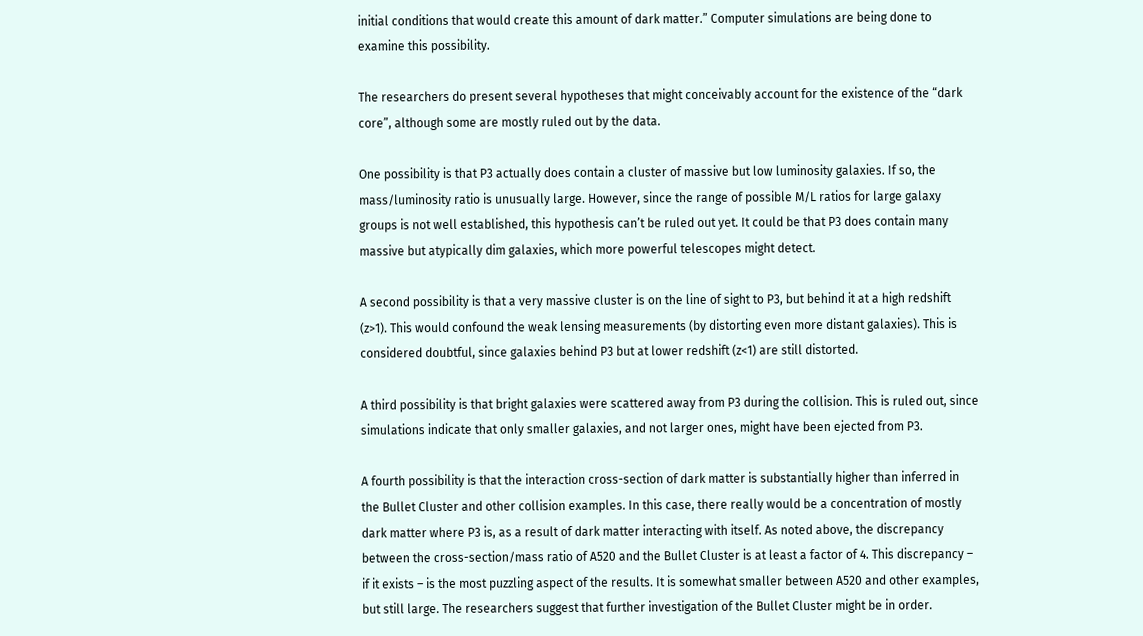initial conditions that would create this amount of dark matter.” Computer simulations are being done to examine this possibility.

The researchers do present several hypotheses that might conceivably account for the existence of the “dark core”, although some are mostly ruled out by the data.

One possibility is that P3 actually does contain a cluster of massive but low luminosity galaxies. If so, the mass/luminosity ratio is unusually large. However, since the range of possible M/L ratios for large galaxy groups is not well established, this hypothesis can’t be ruled out yet. It could be that P3 does contain many massive but atypically dim galaxies, which more powerful telescopes might detect.

A second possibility is that a very massive cluster is on the line of sight to P3, but behind it at a high redshift (z>1). This would confound the weak lensing measurements (by distorting even more distant galaxies). This is considered doubtful, since galaxies behind P3 but at lower redshift (z<1) are still distorted.

A third possibility is that bright galaxies were scattered away from P3 during the collision. This is ruled out, since simulations indicate that only smaller galaxies, and not larger ones, might have been ejected from P3.

A fourth possibility is that the interaction cross-section of dark matter is substantially higher than inferred in the Bullet Cluster and other collision examples. In this case, there really would be a concentration of mostly dark matter where P3 is, as a result of dark matter interacting with itself. As noted above, the discrepancy between the cross-section/mass ratio of A520 and the Bullet Cluster is at least a factor of 4. This discrepancy – if it exists – is the most puzzling aspect of the results. It is somewhat smaller between A520 and other examples, but still large. The researchers suggest that further investigation of the Bullet Cluster might be in order.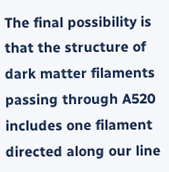The final possibility is that the structure of dark matter filaments passing through A520 includes one filament directed along our line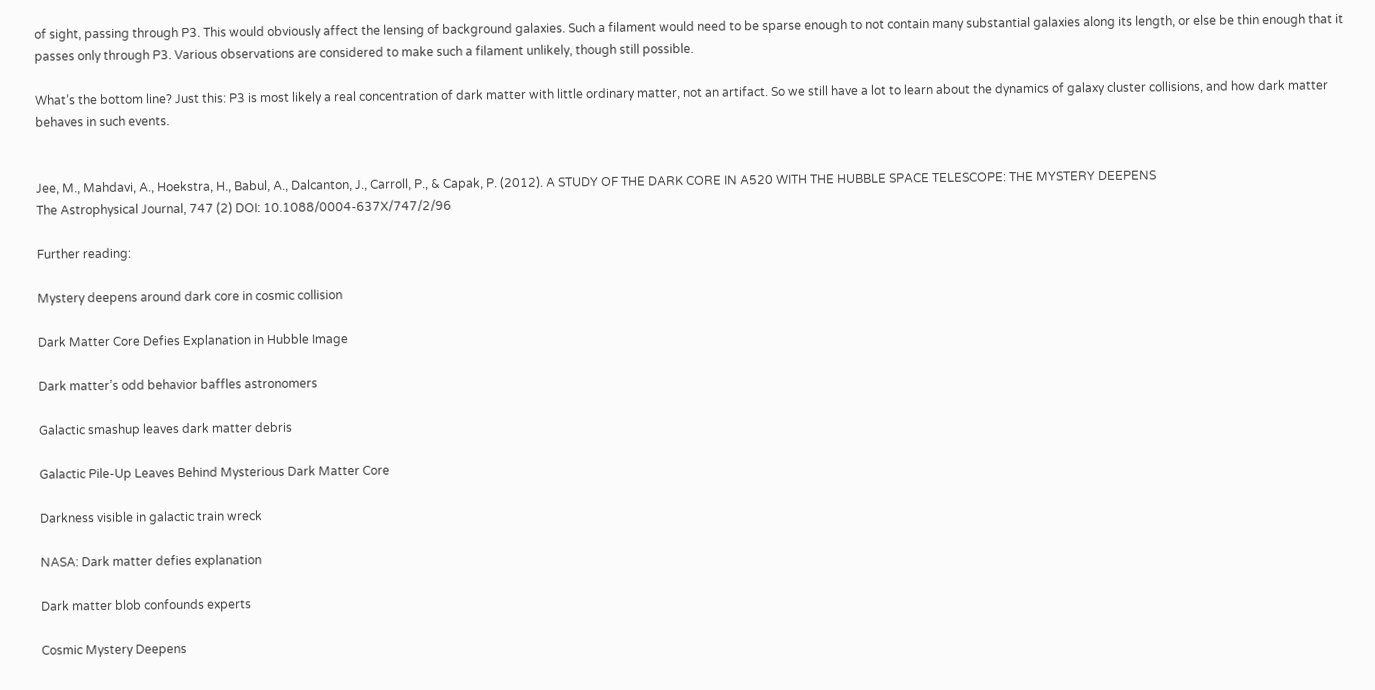of sight, passing through P3. This would obviously affect the lensing of background galaxies. Such a filament would need to be sparse enough to not contain many substantial galaxies along its length, or else be thin enough that it passes only through P3. Various observations are considered to make such a filament unlikely, though still possible.

What’s the bottom line? Just this: P3 is most likely a real concentration of dark matter with little ordinary matter, not an artifact. So we still have a lot to learn about the dynamics of galaxy cluster collisions, and how dark matter behaves in such events.


Jee, M., Mahdavi, A., Hoekstra, H., Babul, A., Dalcanton, J., Carroll, P., & Capak, P. (2012). A STUDY OF THE DARK CORE IN A520 WITH THE HUBBLE SPACE TELESCOPE: THE MYSTERY DEEPENS
The Astrophysical Journal, 747 (2) DOI: 10.1088/0004-637X/747/2/96

Further reading:

Mystery deepens around dark core in cosmic collision

Dark Matter Core Defies Explanation in Hubble Image

Dark matter’s odd behavior baffles astronomers

Galactic smashup leaves dark matter debris

Galactic Pile-Up Leaves Behind Mysterious Dark Matter Core

Darkness visible in galactic train wreck

NASA: Dark matter defies explanation

Dark matter blob confounds experts

Cosmic Mystery Deepens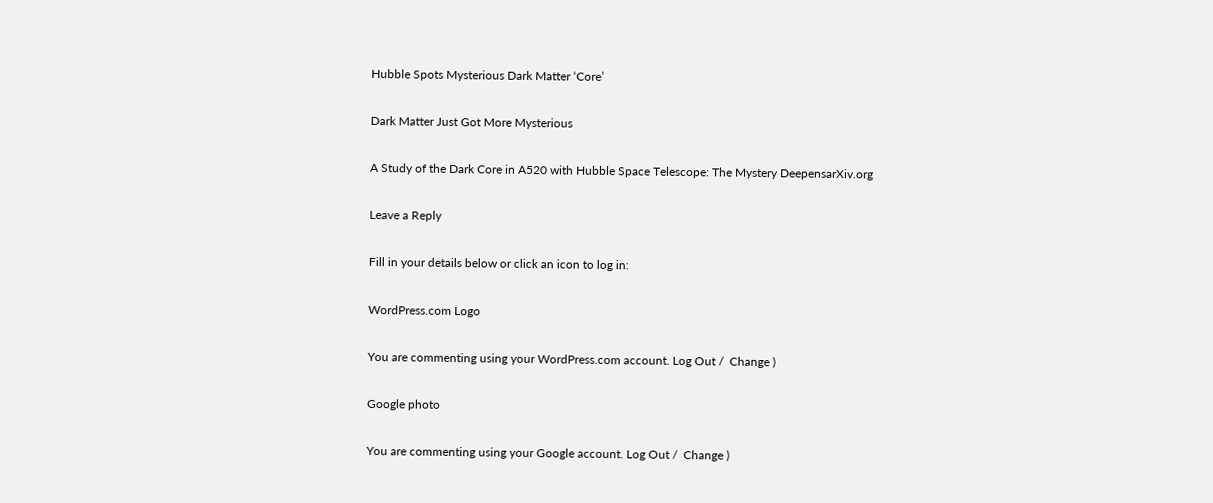Hubble Spots Mysterious Dark Matter ‘Core’

Dark Matter Just Got More Mysterious

A Study of the Dark Core in A520 with Hubble Space Telescope: The Mystery DeepensarXiv.org

Leave a Reply

Fill in your details below or click an icon to log in:

WordPress.com Logo

You are commenting using your WordPress.com account. Log Out /  Change )

Google photo

You are commenting using your Google account. Log Out /  Change )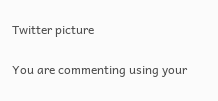Twitter picture

You are commenting using your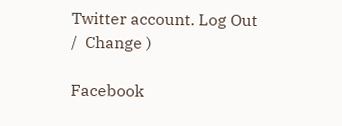Twitter account. Log Out /  Change )

Facebook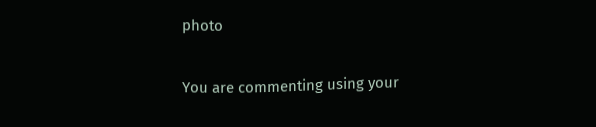photo

You are commenting using your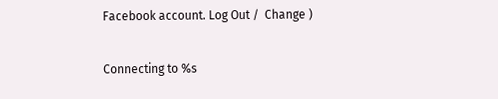Facebook account. Log Out /  Change )

Connecting to %s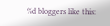%d bloggers like this: